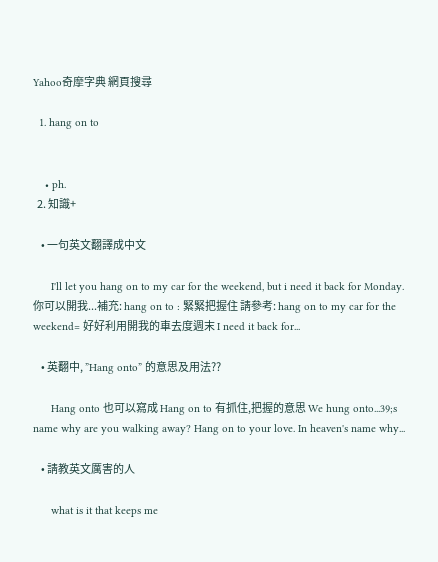Yahoo奇摩字典 網頁搜尋

  1. hang on to


    • ph.
  2. 知識+

    • 一句英文翻譯成中文

      I'll let you hang on to my car for the weekend, but i need it back for Monday. 你可以開我...補充: hang on to : 緊緊把握住 請參考: hang on to my car for the weekend= 好好利用開我的車去度週末 I need it back for...

    • 英翻中, ”Hang onto” 的意思及用法??

      Hang onto 也可以寫成 Hang on to 有抓住,把握的意思 We hung onto...39;s name why are you walking away? Hang on to your love. In heaven's name why...

    • 請教英文厲害的人

      what is it that keeps me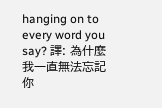hanging on to every word you say? 譯: 為什麼我一直無法忘記你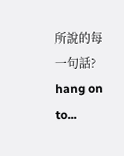所說的每一句話? hang on to...